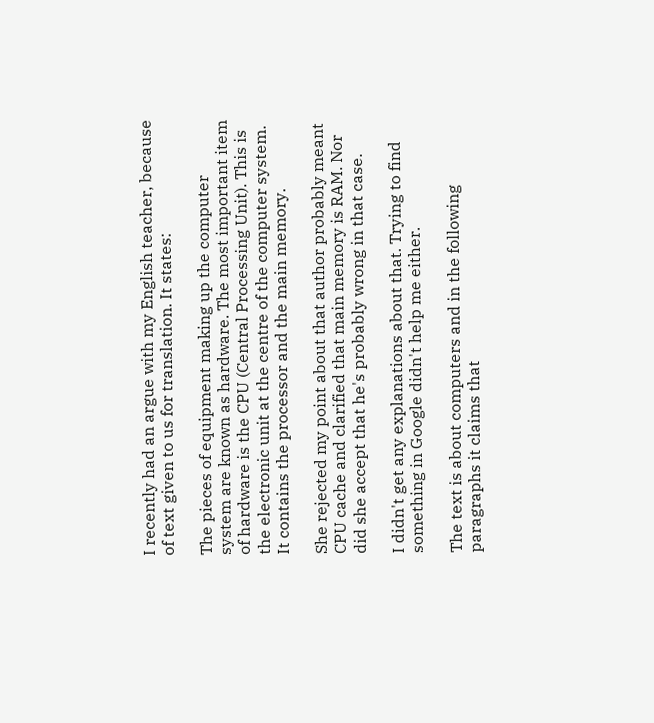I recently had an argue with my English teacher, because of text given to us for translation. It states:

The pieces of equipment making up the computer system are known as hardware. The most important item of hardware is the CPU (Central Processing Unit). This is the electronic unit at the centre of the computer system. It contains the processor and the main memory.

She rejected my point about that author probably meant CPU cache and clarified that main memory is RAM. Nor did she accept that he's probably wrong in that case.

I didn't get any explanations about that. Trying to find something in Google didn't help me either.

The text is about computers and in the following paragraphs it claims that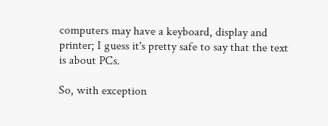computers may have a keyboard, display and printer; I guess it's pretty safe to say that the text is about PCs.

So, with exception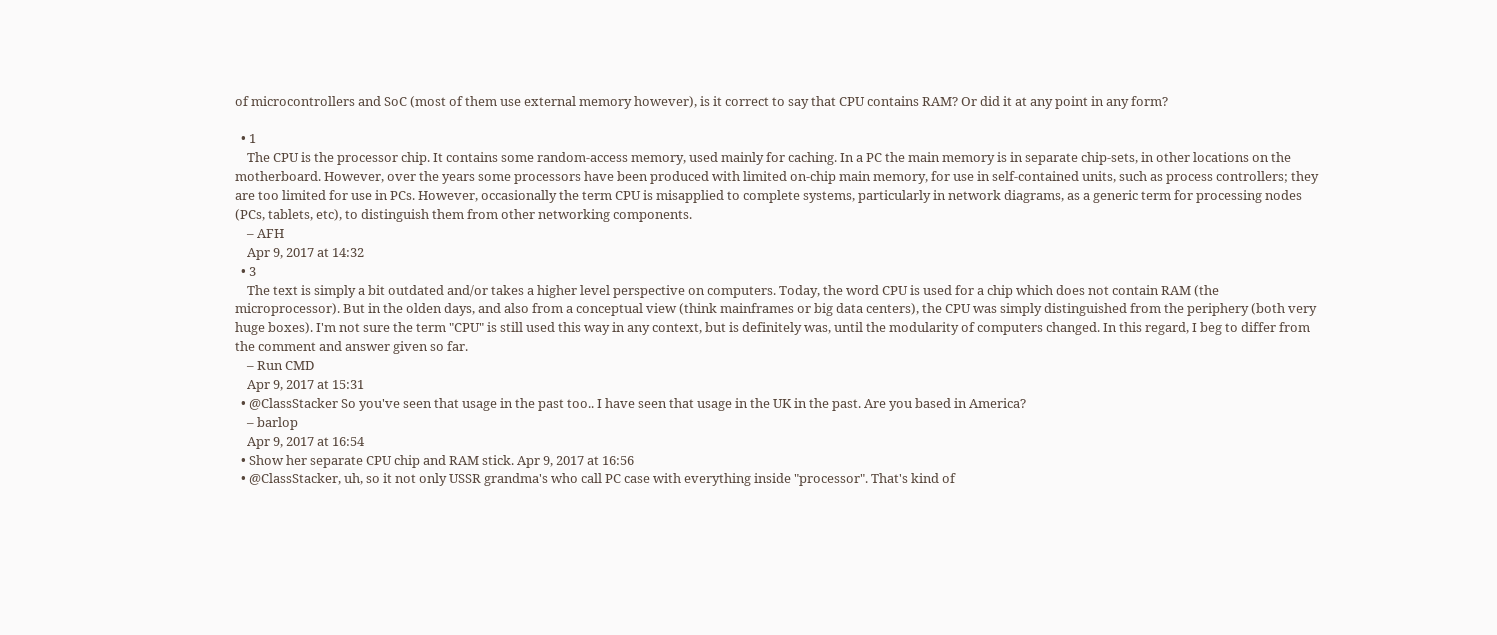of microcontrollers and SoC (most of them use external memory however), is it correct to say that CPU contains RAM? Or did it at any point in any form?

  • 1
    The CPU is the processor chip. It contains some random-access memory, used mainly for caching. In a PC the main memory is in separate chip-sets, in other locations on the motherboard. However, over the years some processors have been produced with limited on-chip main memory, for use in self-contained units, such as process controllers; they are too limited for use in PCs. However, occasionally the term CPU is misapplied to complete systems, particularly in network diagrams, as a generic term for processing nodes (PCs, tablets, etc), to distinguish them from other networking components.
    – AFH
    Apr 9, 2017 at 14:32
  • 3
    The text is simply a bit outdated and/or takes a higher level perspective on computers. Today, the word CPU is used for a chip which does not contain RAM (the microprocessor). But in the olden days, and also from a conceptual view (think mainframes or big data centers), the CPU was simply distinguished from the periphery (both very huge boxes). I'm not sure the term "CPU" is still used this way in any context, but is definitely was, until the modularity of computers changed. In this regard, I beg to differ from the comment and answer given so far.
    – Run CMD
    Apr 9, 2017 at 15:31
  • @ClassStacker So you've seen that usage in the past too.. I have seen that usage in the UK in the past. Are you based in America?
    – barlop
    Apr 9, 2017 at 16:54
  • Show her separate CPU chip and RAM stick. Apr 9, 2017 at 16:56
  • @ClassStacker, uh, so it not only USSR grandma's who call PC case with everything inside "processor". That's kind of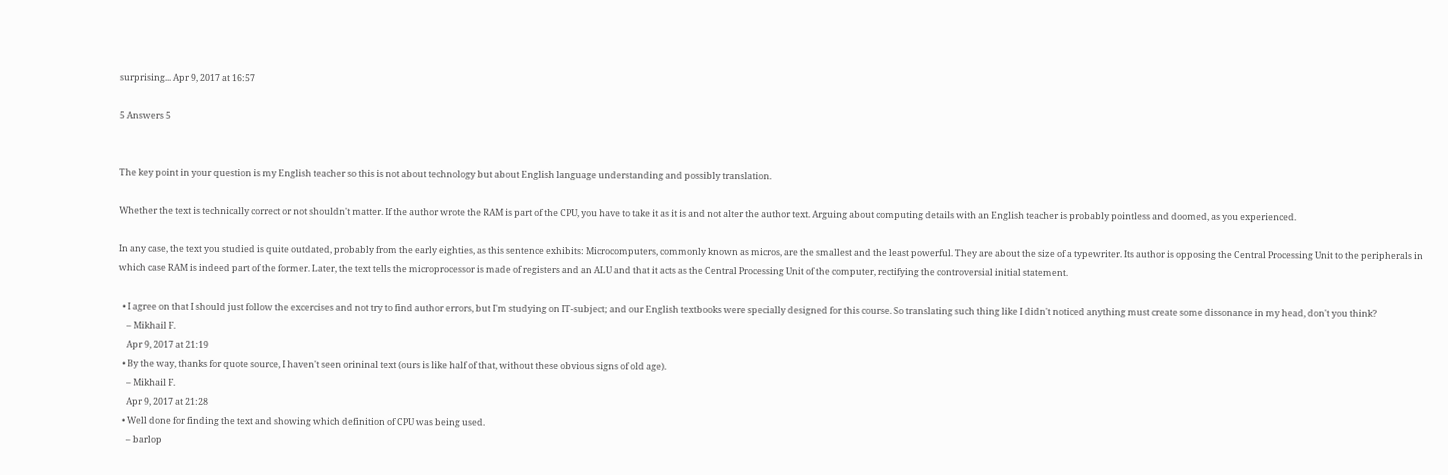surprising... Apr 9, 2017 at 16:57

5 Answers 5


The key point in your question is my English teacher so this is not about technology but about English language understanding and possibly translation.

Whether the text is technically correct or not shouldn't matter. If the author wrote the RAM is part of the CPU, you have to take it as it is and not alter the author text. Arguing about computing details with an English teacher is probably pointless and doomed, as you experienced.

In any case, the text you studied is quite outdated, probably from the early eighties, as this sentence exhibits: Microcomputers, commonly known as micros, are the smallest and the least powerful. They are about the size of a typewriter. Its author is opposing the Central Processing Unit to the peripherals in which case RAM is indeed part of the former. Later, the text tells the microprocessor is made of registers and an ALU and that it acts as the Central Processing Unit of the computer, rectifying the controversial initial statement.

  • I agree on that I should just follow the excercises and not try to find author errors, but I'm studying on IT-subject; and our English textbooks were specially designed for this course. So translating such thing like I didn't noticed anything must create some dissonance in my head, don't you think?
    – Mikhail F.
    Apr 9, 2017 at 21:19
  • By the way, thanks for quote source, I haven't seen orininal text (ours is like half of that, without these obvious signs of old age).
    – Mikhail F.
    Apr 9, 2017 at 21:28
  • Well done for finding the text and showing which definition of CPU was being used.
    – barlop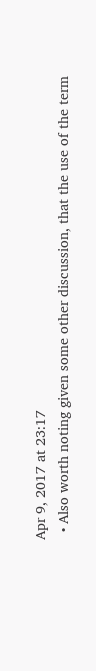Apr 9, 2017 at 23:17
  • Also worth noting given some other discussion, that the use of the term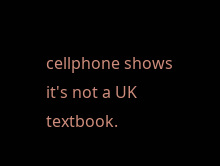cellphone shows it's not a UK textbook.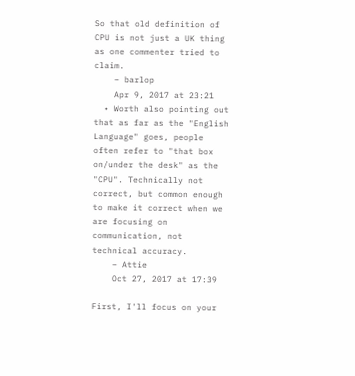So that old definition of CPU is not just a UK thing as one commenter tried to claim.
    – barlop
    Apr 9, 2017 at 23:21
  • Worth also pointing out that as far as the "English Language" goes, people often refer to "that box on/under the desk" as the "CPU". Technically not correct, but common enough to make it correct when we are focusing on communication, not technical accuracy.
    – Attie
    Oct 27, 2017 at 17:39

First, I'll focus on your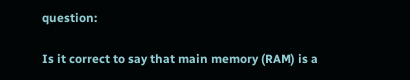question:

Is it correct to say that main memory (RAM) is a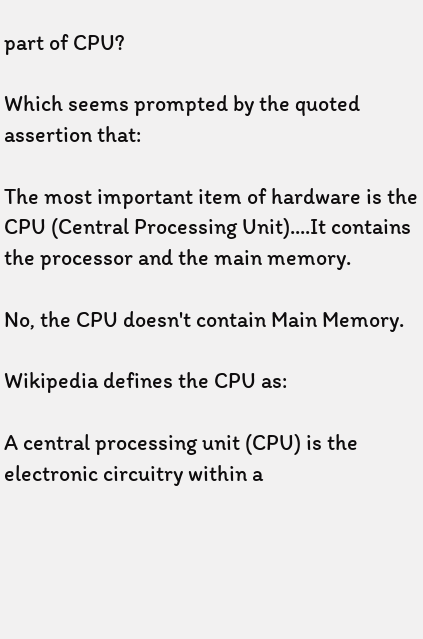part of CPU?

Which seems prompted by the quoted assertion that:

The most important item of hardware is the CPU (Central Processing Unit)....It contains the processor and the main memory.

No, the CPU doesn't contain Main Memory.

Wikipedia defines the CPU as:

A central processing unit (CPU) is the electronic circuitry within a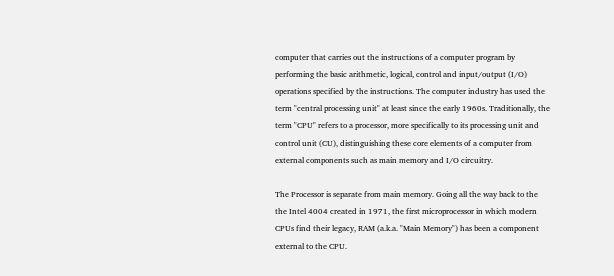computer that carries out the instructions of a computer program by performing the basic arithmetic, logical, control and input/output (I/O) operations specified by the instructions. The computer industry has used the term "central processing unit" at least since the early 1960s. Traditionally, the term "CPU" refers to a processor, more specifically to its processing unit and control unit (CU), distinguishing these core elements of a computer from external components such as main memory and I/O circuitry.

The Processor is separate from main memory. Going all the way back to the the Intel 4004 created in 1971, the first microprocessor in which modern CPUs find their legacy, RAM (a.k.a. "Main Memory") has been a component external to the CPU.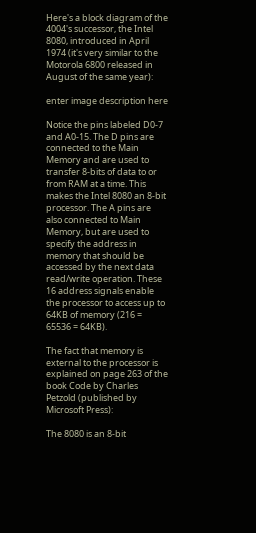Here's a block diagram of the 4004's successor, the Intel 8080, introduced in April 1974 (it's very similar to the Motorola 6800 released in August of the same year):

enter image description here

Notice the pins labeled D0-7 and A0-15. The D pins are connected to the Main Memory and are used to transfer 8-bits of data to or from RAM at a time. This makes the Intel 8080 an 8-bit processor. The A pins are also connected to Main Memory, but are used to specify the address in memory that should be accessed by the next data read/write operation. These 16 address signals enable the processor to access up to 64KB of memory (216 = 65536 = 64KB).

The fact that memory is external to the processor is explained on page 263 of the book Code by Charles Petzold (published by Microsoft Press):

The 8080 is an 8-bit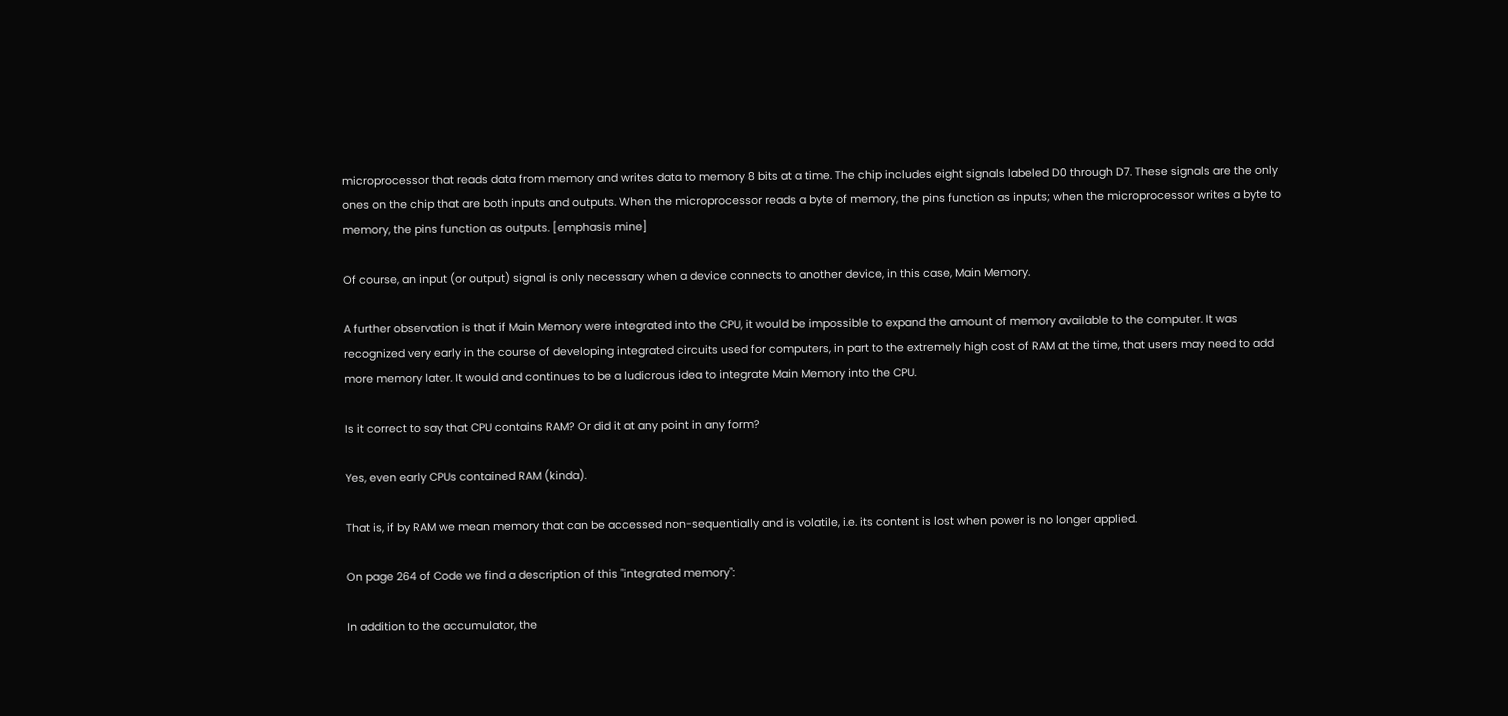microprocessor that reads data from memory and writes data to memory 8 bits at a time. The chip includes eight signals labeled D0 through D7. These signals are the only ones on the chip that are both inputs and outputs. When the microprocessor reads a byte of memory, the pins function as inputs; when the microprocessor writes a byte to memory, the pins function as outputs. [emphasis mine]

Of course, an input (or output) signal is only necessary when a device connects to another device, in this case, Main Memory.

A further observation is that if Main Memory were integrated into the CPU, it would be impossible to expand the amount of memory available to the computer. It was recognized very early in the course of developing integrated circuits used for computers, in part to the extremely high cost of RAM at the time, that users may need to add more memory later. It would and continues to be a ludicrous idea to integrate Main Memory into the CPU.

Is it correct to say that CPU contains RAM? Or did it at any point in any form?

Yes, even early CPUs contained RAM (kinda).

That is, if by RAM we mean memory that can be accessed non-sequentially and is volatile, i.e. its content is lost when power is no longer applied.

On page 264 of Code we find a description of this "integrated memory":

In addition to the accumulator, the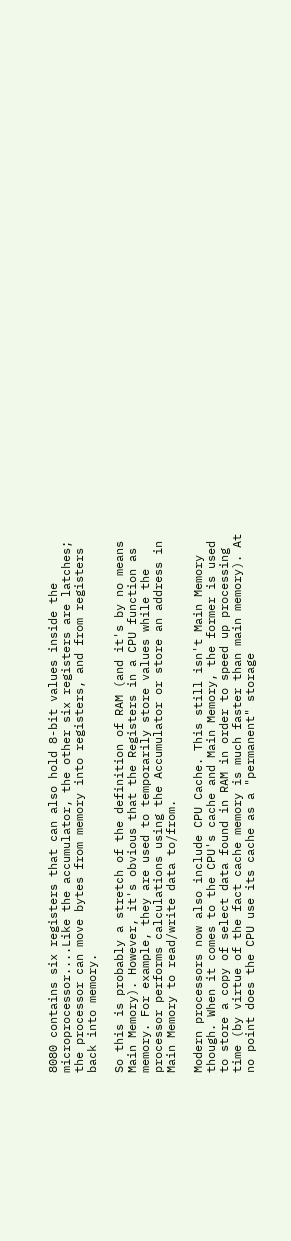8080 contains six registers that can also hold 8-bit values inside the microprocessor....Like the accumulator, the other six registers are latches; the processor can move bytes from memory into registers, and from registers back into memory.

So this is probably a stretch of the definition of RAM (and it's by no means Main Memory). However, it's obvious that the Registers in a CPU function as memory. For example, they are used to temporarily store values while the processor performs calculations using the Accumulator or store an address in Main Memory to read/write data to/from.

Modern processors now also include CPU Cache. This still isn't Main Memory though. When it comes to the CPU's cache and Main Memory, the former is used to store a copy of select data found in RAM in order to speed up processing time (by virtue of the fact cache memory is much faster than main memory). At no point does the CPU use its cache as a "permanent" storage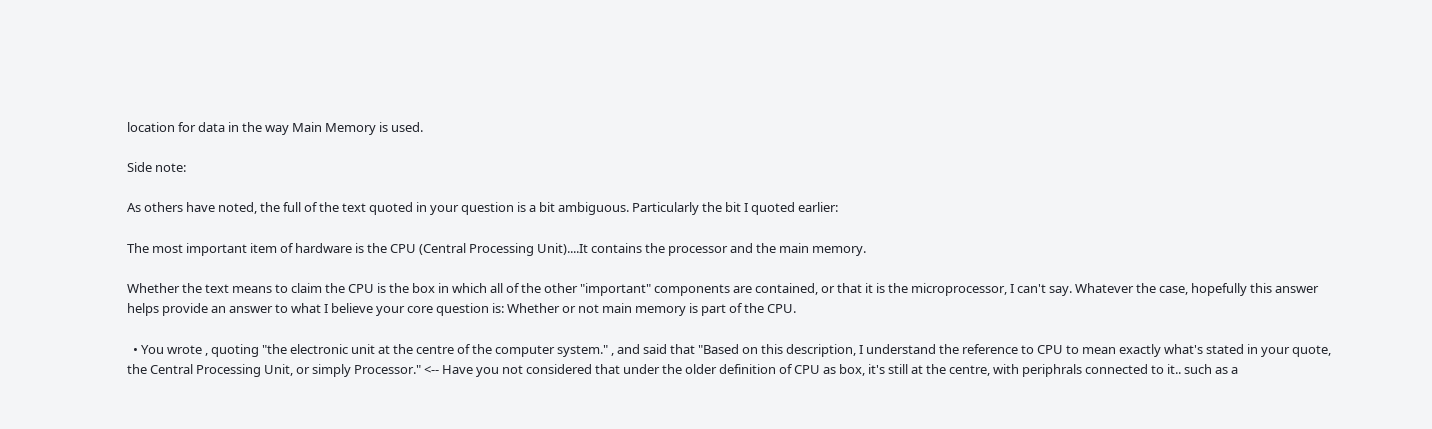location for data in the way Main Memory is used.

Side note:

As others have noted, the full of the text quoted in your question is a bit ambiguous. Particularly the bit I quoted earlier:

The most important item of hardware is the CPU (Central Processing Unit)....It contains the processor and the main memory.

Whether the text means to claim the CPU is the box in which all of the other "important" components are contained, or that it is the microprocessor, I can't say. Whatever the case, hopefully this answer helps provide an answer to what I believe your core question is: Whether or not main memory is part of the CPU.

  • You wrote , quoting "the electronic unit at the centre of the computer system." , and said that "Based on this description, I understand the reference to CPU to mean exactly what's stated in your quote, the Central Processing Unit, or simply Processor." <-- Have you not considered that under the older definition of CPU as box, it's still at the centre, with periphrals connected to it.. such as a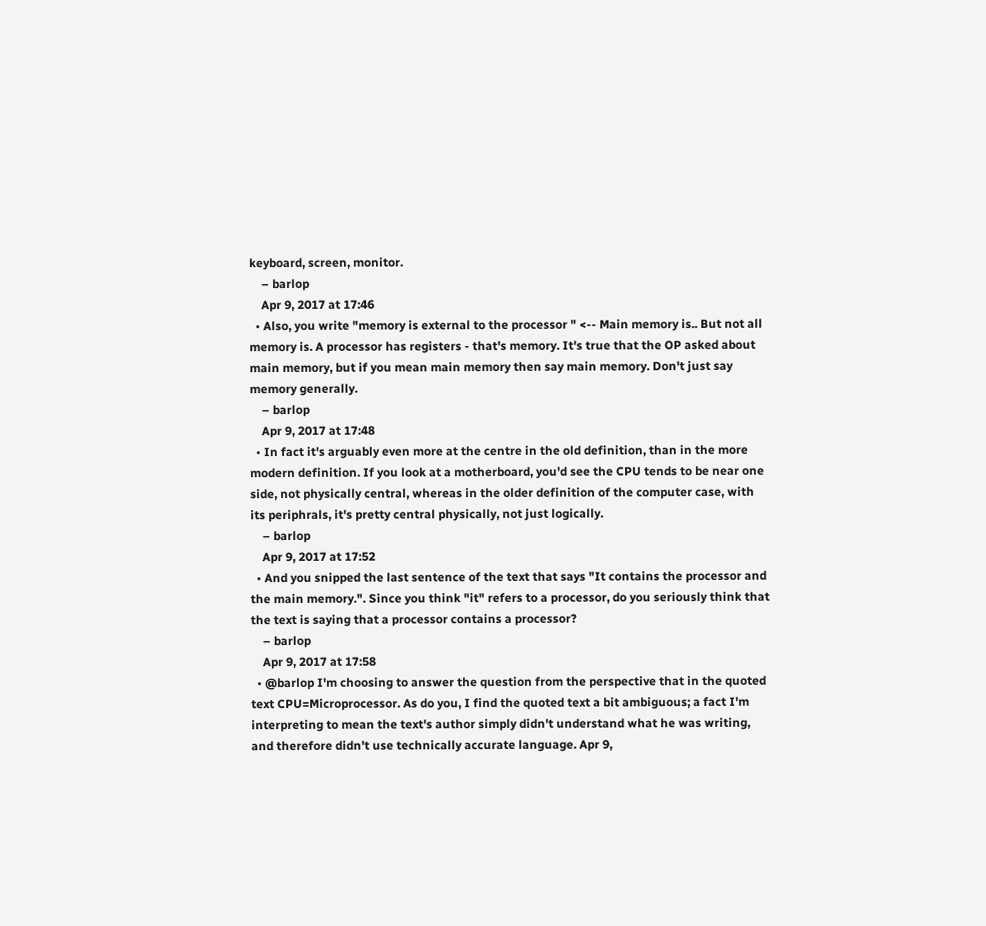keyboard, screen, monitor.
    – barlop
    Apr 9, 2017 at 17:46
  • Also, you write "memory is external to the processor " <-- Main memory is.. But not all memory is. A processor has registers - that's memory. It's true that the OP asked about main memory, but if you mean main memory then say main memory. Don't just say memory generally.
    – barlop
    Apr 9, 2017 at 17:48
  • In fact it's arguably even more at the centre in the old definition, than in the more modern definition. If you look at a motherboard, you'd see the CPU tends to be near one side, not physically central, whereas in the older definition of the computer case, with its periphrals, it's pretty central physically, not just logically.
    – barlop
    Apr 9, 2017 at 17:52
  • And you snipped the last sentence of the text that says "It contains the processor and the main memory.". Since you think "it" refers to a processor, do you seriously think that the text is saying that a processor contains a processor?
    – barlop
    Apr 9, 2017 at 17:58
  • @barlop I'm choosing to answer the question from the perspective that in the quoted text CPU=Microprocessor. As do you, I find the quoted text a bit ambiguous; a fact I'm interpreting to mean the text's author simply didn't understand what he was writing, and therefore didn't use technically accurate language. Apr 9,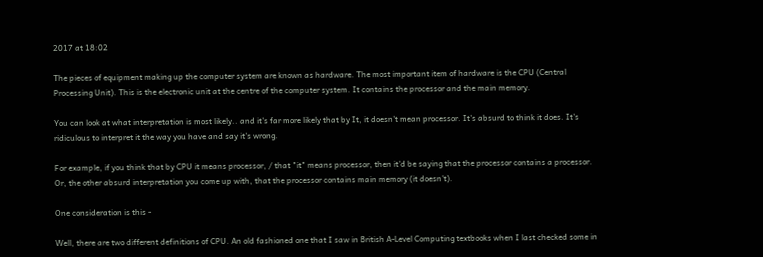2017 at 18:02

The pieces of equipment making up the computer system are known as hardware. The most important item of hardware is the CPU (Central Processing Unit). This is the electronic unit at the centre of the computer system. It contains the processor and the main memory.

You can look at what interpretation is most likely.. and it's far more likely that by It, it doesn't mean processor. It's absurd to think it does. It's ridiculous to interpret it the way you have and say it's wrong.

For example, if you think that by CPU it means processor, / that "it" means processor, then it'd be saying that the processor contains a processor. Or, the other absurd interpretation you come up with, that the processor contains main memory (it doesn't).

One consideration is this -

Well, there are two different definitions of CPU. An old fashioned one that I saw in British A-Level Computing textbooks when I last checked some in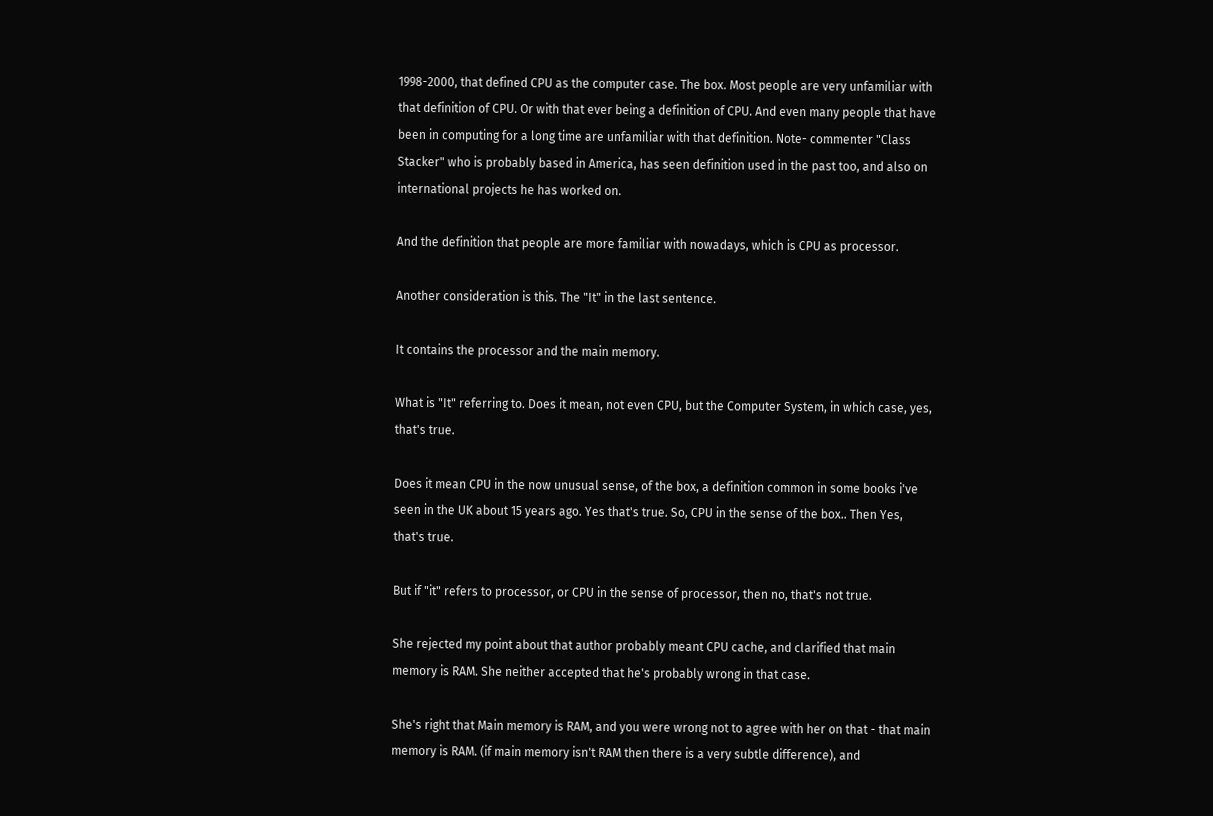1998-2000, that defined CPU as the computer case. The box. Most people are very unfamiliar with that definition of CPU. Or with that ever being a definition of CPU. And even many people that have been in computing for a long time are unfamiliar with that definition. Note- commenter "Class Stacker" who is probably based in America, has seen definition used in the past too, and also on international projects he has worked on.

And the definition that people are more familiar with nowadays, which is CPU as processor.

Another consideration is this. The "It" in the last sentence.

It contains the processor and the main memory.

What is "It" referring to. Does it mean, not even CPU, but the Computer System, in which case, yes, that's true.

Does it mean CPU in the now unusual sense, of the box, a definition common in some books i've seen in the UK about 15 years ago. Yes that's true. So, CPU in the sense of the box.. Then Yes, that's true.

But if "it" refers to processor, or CPU in the sense of processor, then no, that's not true.

She rejected my point about that author probably meant CPU cache, and clarified that main memory is RAM. She neither accepted that he's probably wrong in that case.

She's right that Main memory is RAM, and you were wrong not to agree with her on that - that main memory is RAM. (if main memory isn't RAM then there is a very subtle difference), and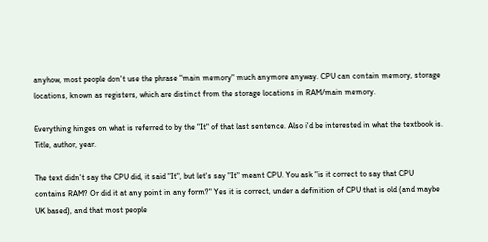anyhow, most people don't use the phrase "main memory" much anymore anyway. CPU can contain memory, storage locations, known as registers, which are distinct from the storage locations in RAM/main memory.

Everything hinges on what is referred to by the "It" of that last sentence. Also i'd be interested in what the textbook is. Title, author, year.

The text didn't say the CPU did, it said "It", but let's say "It" meant CPU. You ask "is it correct to say that CPU contains RAM? Or did it at any point in any form?" Yes it is correct, under a definition of CPU that is old (and maybe UK based), and that most people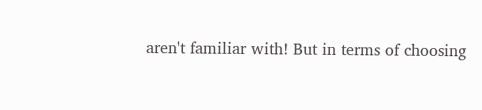aren't familiar with! But in terms of choosing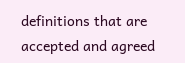definitions that are accepted and agreed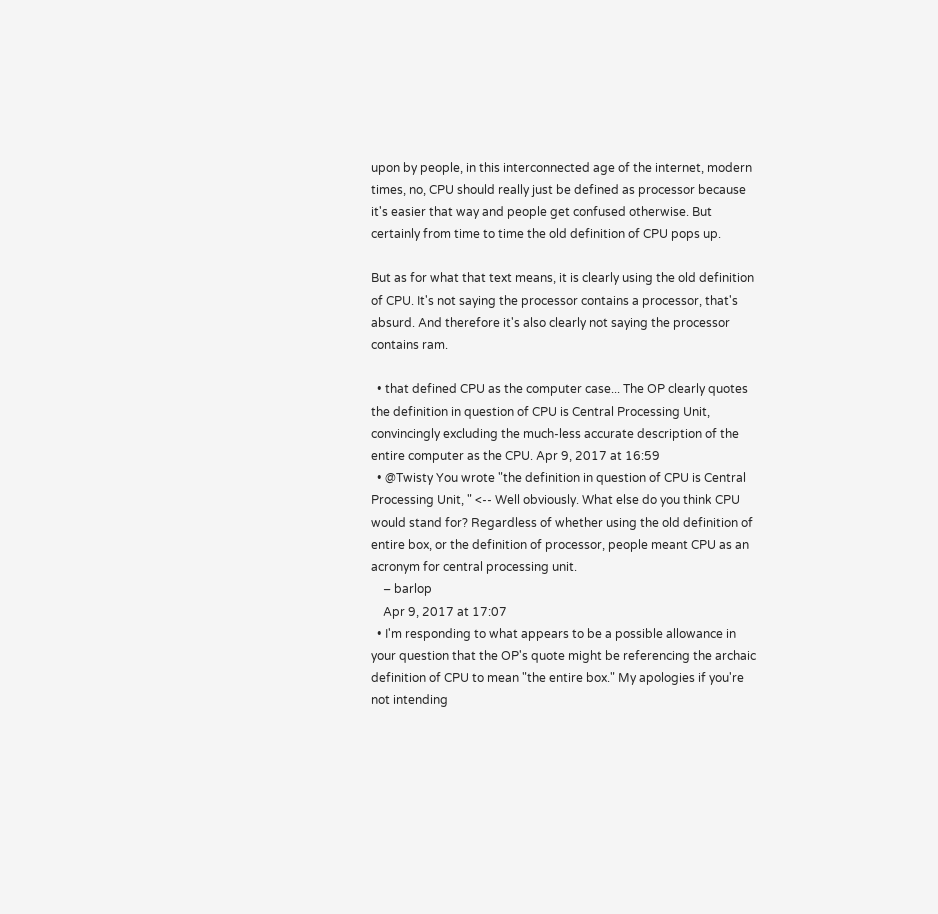upon by people, in this interconnected age of the internet, modern times, no, CPU should really just be defined as processor because it's easier that way and people get confused otherwise. But certainly from time to time the old definition of CPU pops up.

But as for what that text means, it is clearly using the old definition of CPU. It's not saying the processor contains a processor, that's absurd. And therefore it's also clearly not saying the processor contains ram.

  • that defined CPU as the computer case... The OP clearly quotes the definition in question of CPU is Central Processing Unit, convincingly excluding the much-less accurate description of the entire computer as the CPU. Apr 9, 2017 at 16:59
  • @Twisty You wrote "the definition in question of CPU is Central Processing Unit, " <-- Well obviously. What else do you think CPU would stand for? Regardless of whether using the old definition of entire box, or the definition of processor, people meant CPU as an acronym for central processing unit.
    – barlop
    Apr 9, 2017 at 17:07
  • I'm responding to what appears to be a possible allowance in your question that the OP's quote might be referencing the archaic definition of CPU to mean "the entire box." My apologies if you're not intending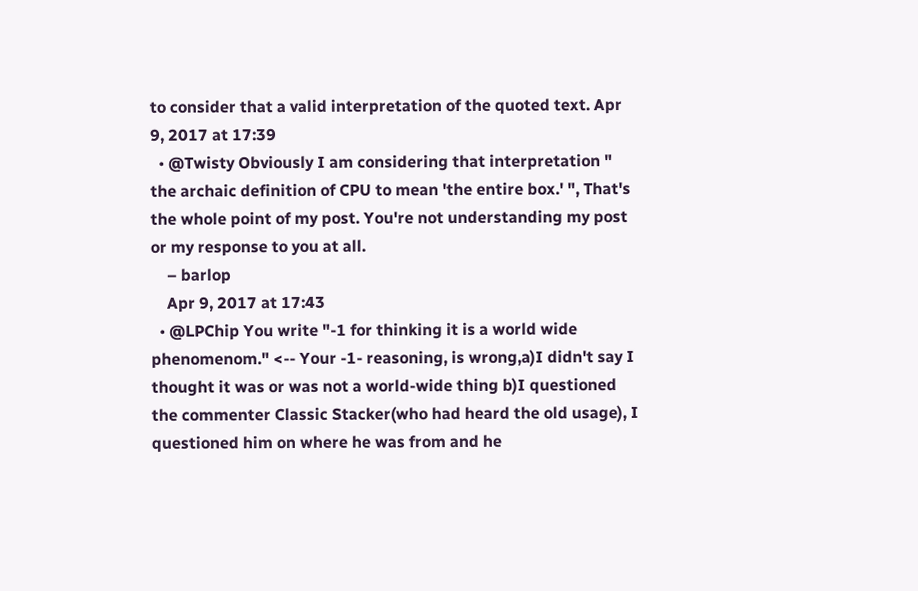to consider that a valid interpretation of the quoted text. Apr 9, 2017 at 17:39
  • @Twisty Obviously I am considering that interpretation " the archaic definition of CPU to mean 'the entire box.' ", That's the whole point of my post. You're not understanding my post or my response to you at all.
    – barlop
    Apr 9, 2017 at 17:43
  • @LPChip You write "-1 for thinking it is a world wide phenomenom." <-- Your -1- reasoning, is wrong,a)I didn't say I thought it was or was not a world-wide thing b)I questioned the commenter Classic Stacker(who had heard the old usage), I questioned him on where he was from and he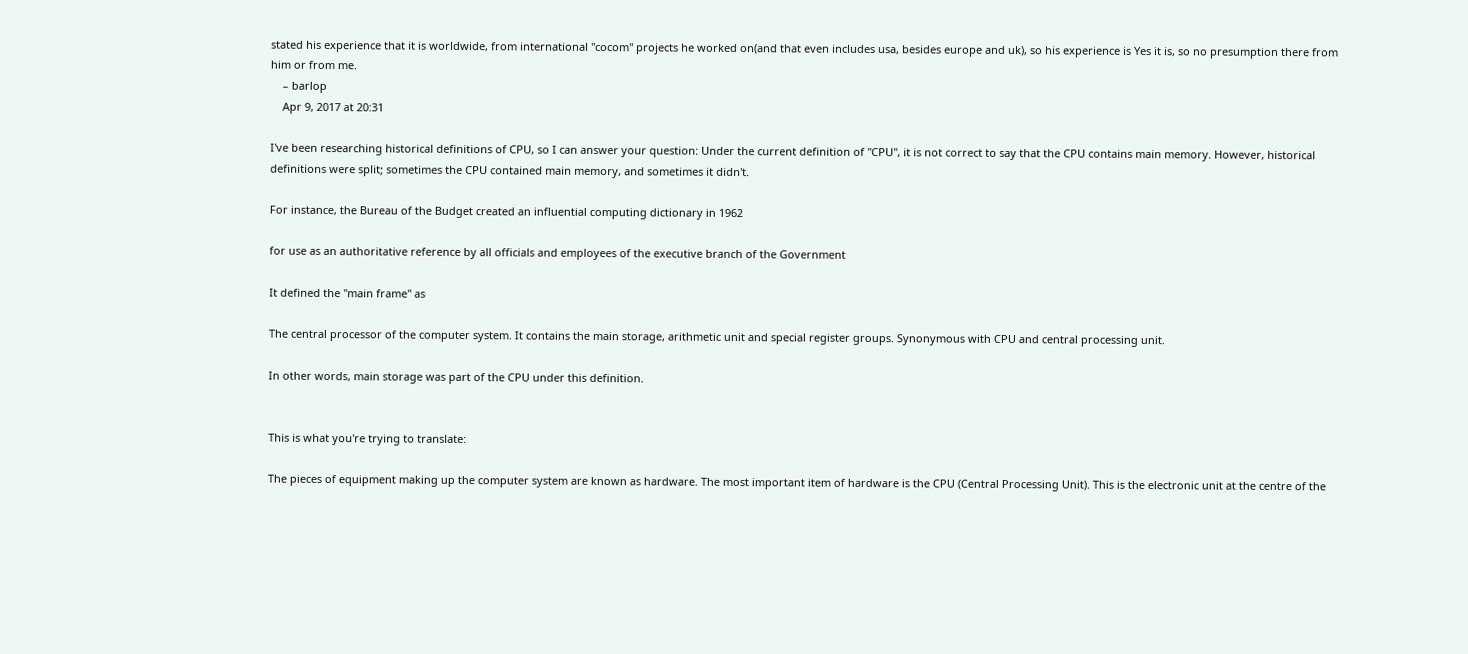stated his experience that it is worldwide, from international "cocom" projects he worked on(and that even includes usa, besides europe and uk), so his experience is Yes it is, so no presumption there from him or from me.
    – barlop
    Apr 9, 2017 at 20:31

I've been researching historical definitions of CPU, so I can answer your question: Under the current definition of "CPU", it is not correct to say that the CPU contains main memory. However, historical definitions were split; sometimes the CPU contained main memory, and sometimes it didn't.

For instance, the Bureau of the Budget created an influential computing dictionary in 1962

for use as an authoritative reference by all officials and employees of the executive branch of the Government

It defined the "main frame" as

The central processor of the computer system. It contains the main storage, arithmetic unit and special register groups. Synonymous with CPU and central processing unit.

In other words, main storage was part of the CPU under this definition.


This is what you're trying to translate:

The pieces of equipment making up the computer system are known as hardware. The most important item of hardware is the CPU (Central Processing Unit). This is the electronic unit at the centre of the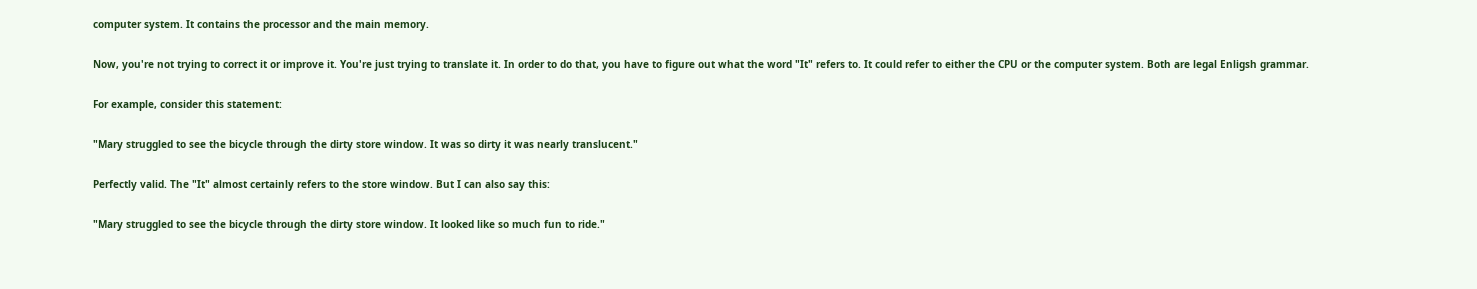computer system. It contains the processor and the main memory.

Now, you're not trying to correct it or improve it. You're just trying to translate it. In order to do that, you have to figure out what the word "It" refers to. It could refer to either the CPU or the computer system. Both are legal Enligsh grammar.

For example, consider this statement:

"Mary struggled to see the bicycle through the dirty store window. It was so dirty it was nearly translucent."

Perfectly valid. The "It" almost certainly refers to the store window. But I can also say this:

"Mary struggled to see the bicycle through the dirty store window. It looked like so much fun to ride."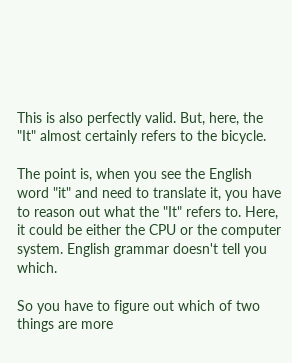This is also perfectly valid. But, here, the "It" almost certainly refers to the bicycle.

The point is, when you see the English word "it" and need to translate it, you have to reason out what the "It" refers to. Here, it could be either the CPU or the computer system. English grammar doesn't tell you which.

So you have to figure out which of two things are more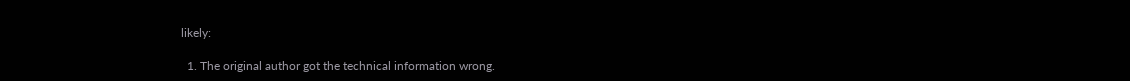likely:

  1. The original author got the technical information wrong.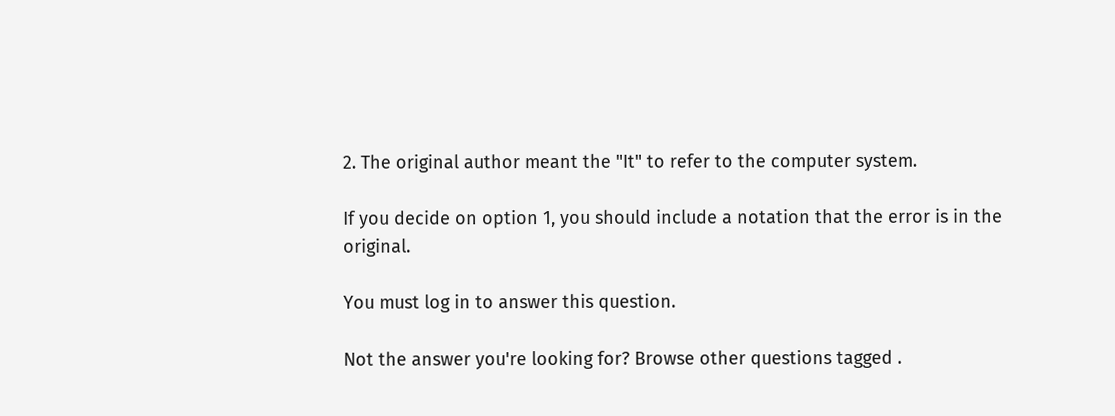2. The original author meant the "It" to refer to the computer system.

If you decide on option 1, you should include a notation that the error is in the original.

You must log in to answer this question.

Not the answer you're looking for? Browse other questions tagged .